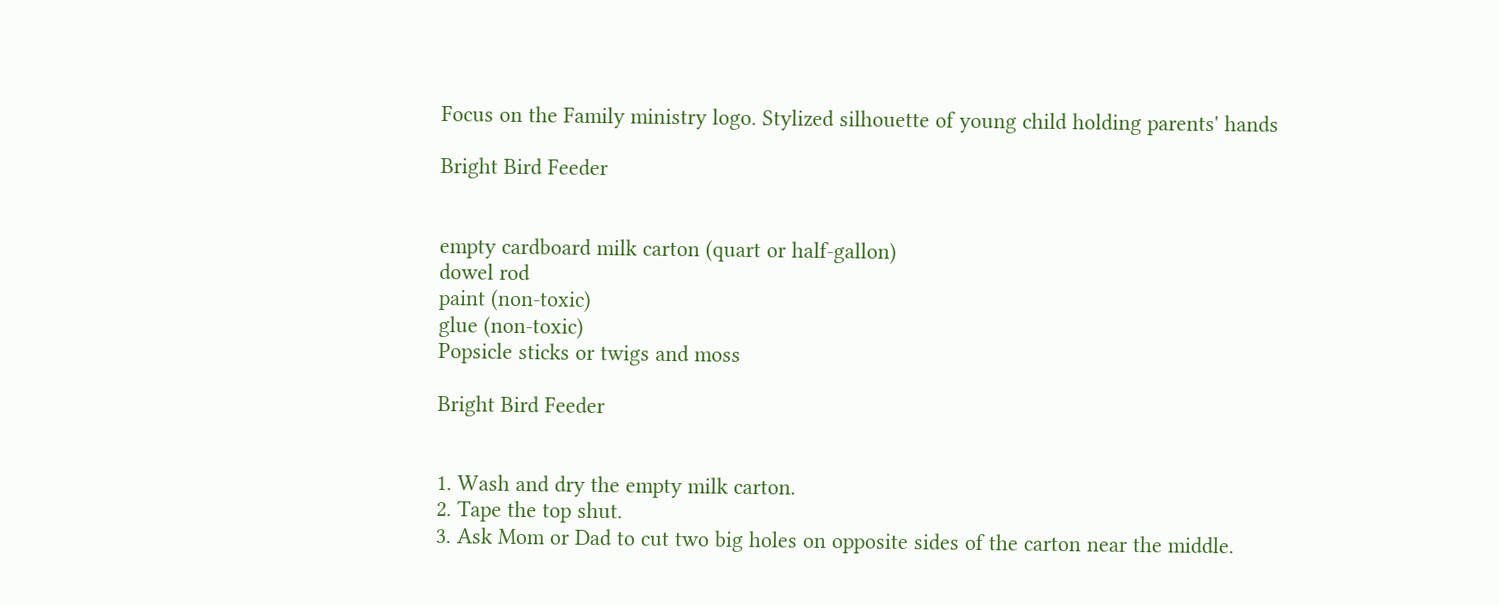Focus on the Family ministry logo. Stylized silhouette of young child holding parents' hands

Bright Bird Feeder


empty cardboard milk carton (quart or half-gallon)
dowel rod
paint (non-toxic)
glue (non-toxic)
Popsicle sticks or twigs and moss

Bright Bird Feeder


1. Wash and dry the empty milk carton.
2. Tape the top shut.
3. Ask Mom or Dad to cut two big holes on opposite sides of the carton near the middle.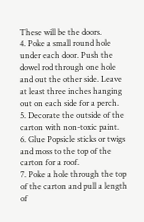These will be the doors.
4. Poke a small round hole under each door. Push the dowel rod through one hole and out the other side. Leave at least three inches hanging out on each side for a perch.
5. Decorate the outside of the carton with non-toxic paint.
6. Glue Popsicle sticks or twigs and moss to the top of the carton for a roof.
7. Poke a hole through the top of the carton and pull a length of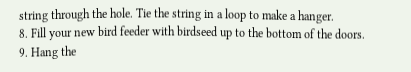string through the hole. Tie the string in a loop to make a hanger.
8. Fill your new bird feeder with birdseed up to the bottom of the doors.
9. Hang the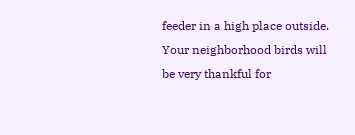feeder in a high place outside. Your neighborhood birds will be very thankful for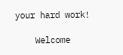your hard work!

    Welcome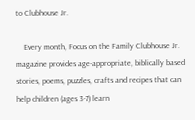to Clubhouse Jr.

    Every month, Focus on the Family Clubhouse Jr. magazine provides age-appropriate, biblically based stories, poems, puzzles, crafts and recipes that can help children (ages 3-7) learn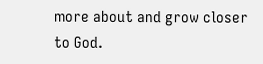more about and grow closer to God.